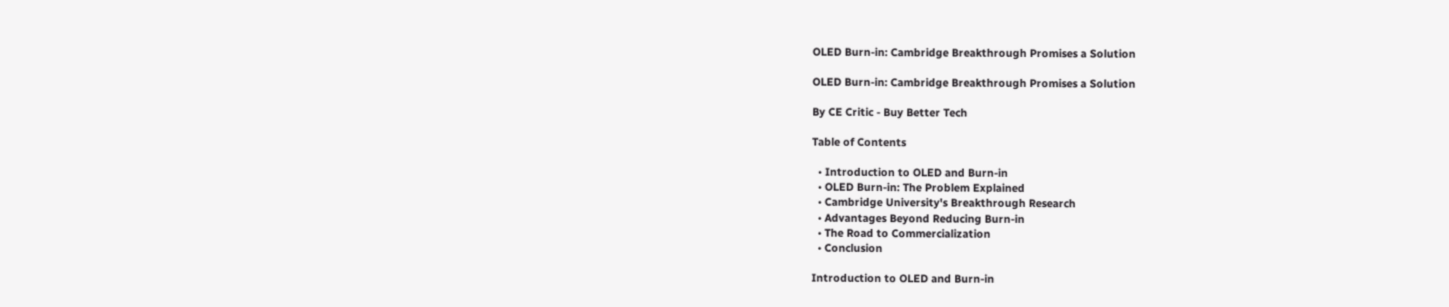OLED Burn-in: Cambridge Breakthrough Promises a Solution

OLED Burn-in: Cambridge Breakthrough Promises a Solution

By CE Critic - Buy Better Tech

Table of Contents

  • Introduction to OLED and Burn-in
  • OLED Burn-in: The Problem Explained
  • Cambridge University's Breakthrough Research
  • Advantages Beyond Reducing Burn-in
  • The Road to Commercialization
  • Conclusion

Introduction to OLED and Burn-in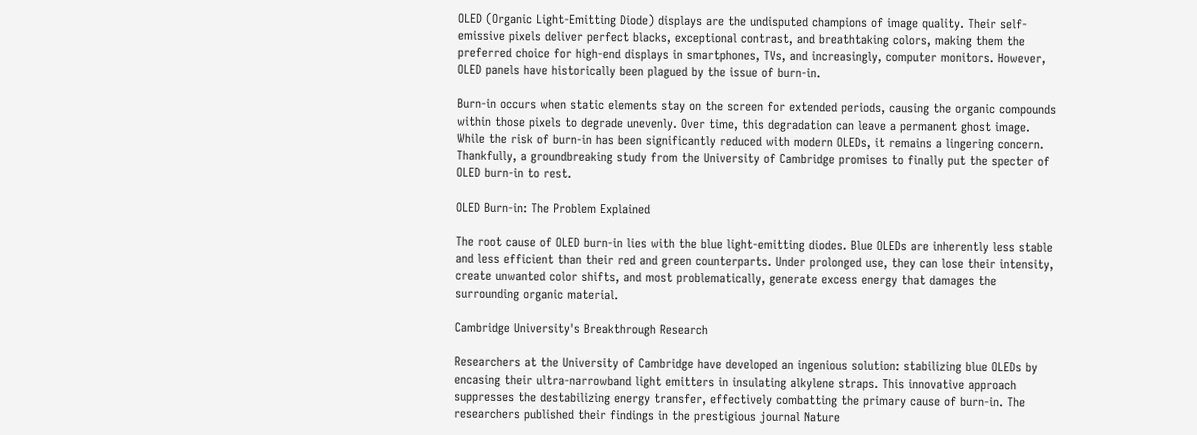OLED (Organic Light-Emitting Diode) displays are the undisputed champions of image quality. Their self-emissive pixels deliver perfect blacks, exceptional contrast, and breathtaking colors, making them the preferred choice for high-end displays in smartphones, TVs, and increasingly, computer monitors. However, OLED panels have historically been plagued by the issue of burn-in.

Burn-in occurs when static elements stay on the screen for extended periods, causing the organic compounds within those pixels to degrade unevenly. Over time, this degradation can leave a permanent ghost image. While the risk of burn-in has been significantly reduced with modern OLEDs, it remains a lingering concern. Thankfully, a groundbreaking study from the University of Cambridge promises to finally put the specter of OLED burn-in to rest.

OLED Burn-in: The Problem Explained

The root cause of OLED burn-in lies with the blue light-emitting diodes. Blue OLEDs are inherently less stable and less efficient than their red and green counterparts. Under prolonged use, they can lose their intensity, create unwanted color shifts, and most problematically, generate excess energy that damages the surrounding organic material.

Cambridge University's Breakthrough Research

Researchers at the University of Cambridge have developed an ingenious solution: stabilizing blue OLEDs by encasing their ultra-narrowband light emitters in insulating alkylene straps. This innovative approach suppresses the destabilizing energy transfer, effectively combatting the primary cause of burn-in. The researchers published their findings in the prestigious journal Nature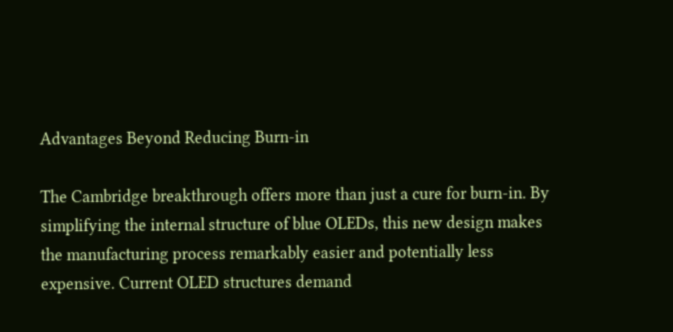Advantages Beyond Reducing Burn-in

The Cambridge breakthrough offers more than just a cure for burn-in. By simplifying the internal structure of blue OLEDs, this new design makes the manufacturing process remarkably easier and potentially less expensive. Current OLED structures demand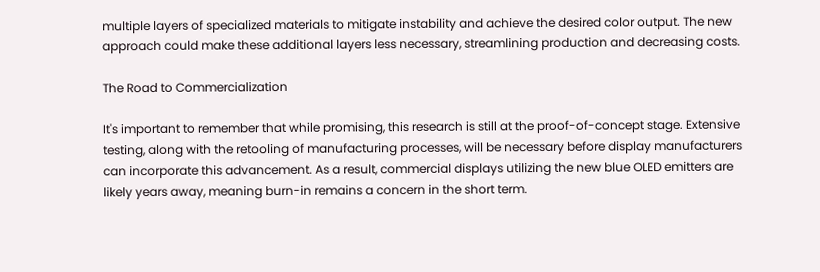multiple layers of specialized materials to mitigate instability and achieve the desired color output. The new approach could make these additional layers less necessary, streamlining production and decreasing costs.

The Road to Commercialization

It's important to remember that while promising, this research is still at the proof-of-concept stage. Extensive testing, along with the retooling of manufacturing processes, will be necessary before display manufacturers can incorporate this advancement. As a result, commercial displays utilizing the new blue OLED emitters are likely years away, meaning burn-in remains a concern in the short term.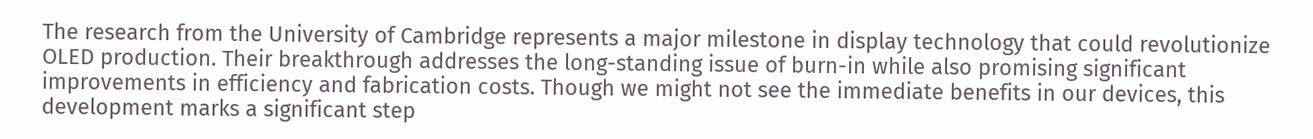The research from the University of Cambridge represents a major milestone in display technology that could revolutionize OLED production. Their breakthrough addresses the long-standing issue of burn-in while also promising significant improvements in efficiency and fabrication costs. Though we might not see the immediate benefits in our devices, this development marks a significant step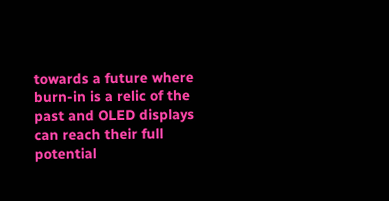towards a future where burn-in is a relic of the past and OLED displays can reach their full potential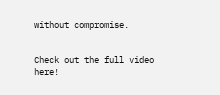without compromise.


Check out the full video here!